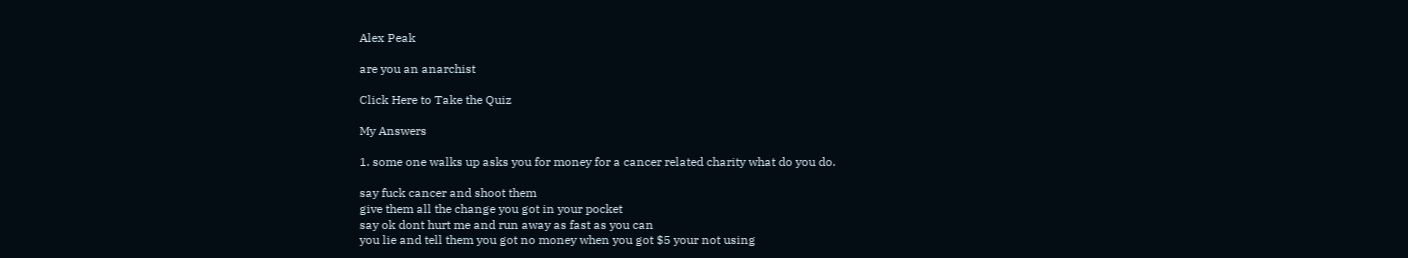Alex Peak

are you an anarchist

Click Here to Take the Quiz

My Answers

1. some one walks up asks you for money for a cancer related charity what do you do.

say fuck cancer and shoot them
give them all the change you got in your pocket
say ok dont hurt me and run away as fast as you can
you lie and tell them you got no money when you got $5 your not using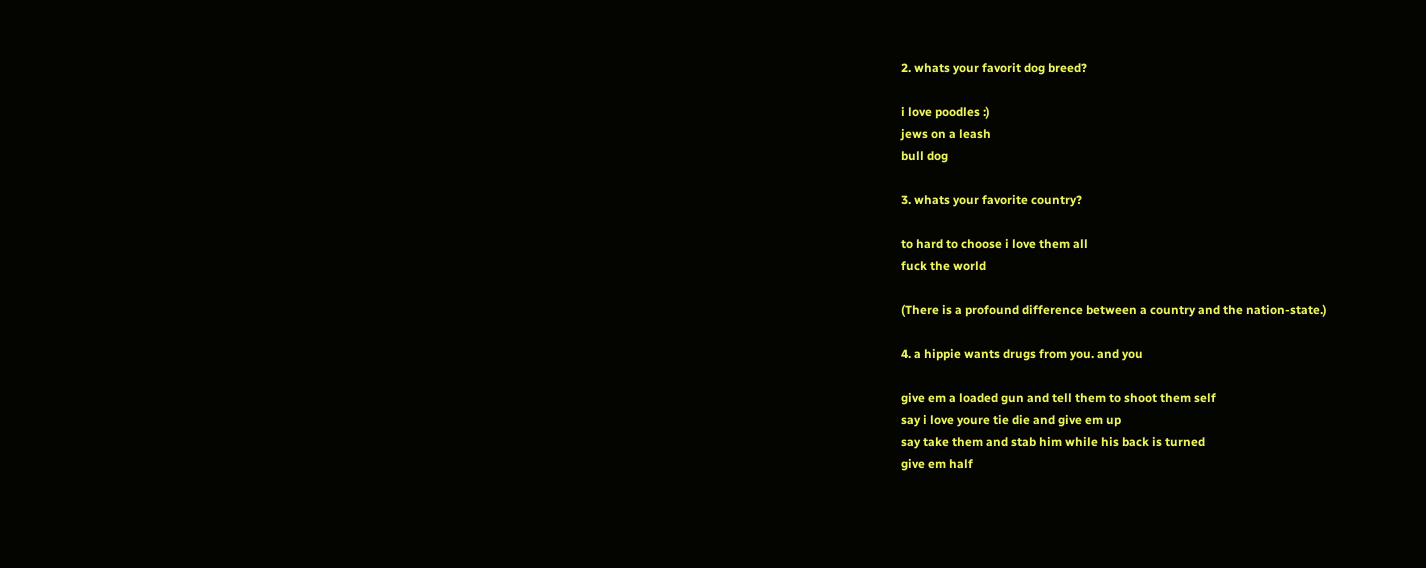2. whats your favorit dog breed?

i love poodles :)
jews on a leash
bull dog

3. whats your favorite country?

to hard to choose i love them all
fuck the world

(There is a profound difference between a country and the nation-state.)

4. a hippie wants drugs from you. and you

give em a loaded gun and tell them to shoot them self
say i love youre tie die and give em up
say take them and stab him while his back is turned
give em half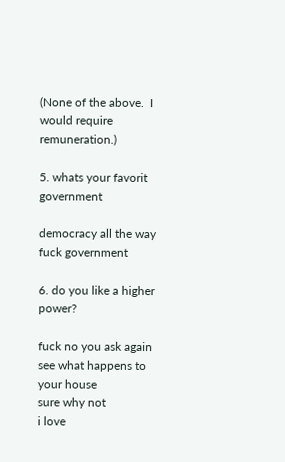(None of the above.  I would require remuneration.)

5. whats your favorit government

democracy all the way
fuck government

6. do you like a higher power?

fuck no you ask again see what happens to your house
sure why not
i love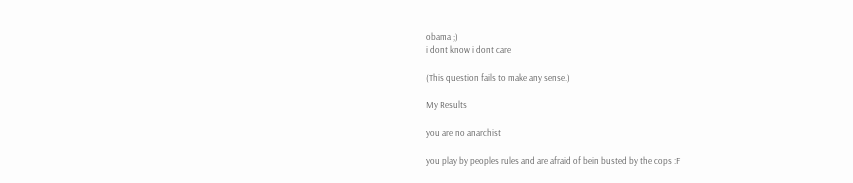obama ;)
i dont know i dont care

(This question fails to make any sense.)

My Results

you are no anarchist

you play by peoples rules and are afraid of bein busted by the cops :F